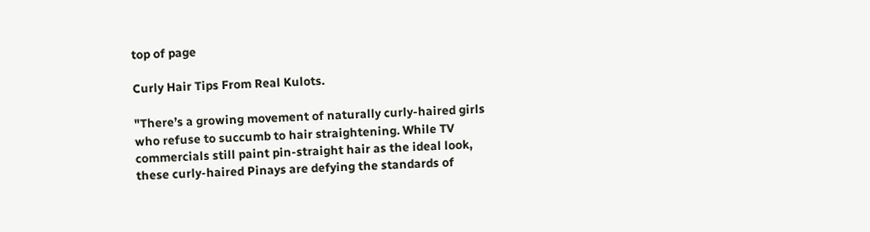top of page

Curly Hair Tips From Real Kulots.

"There’s a growing movement of naturally curly-haired girls who refuse to succumb to hair straightening. While TV commercials still paint pin-straight hair as the ideal look, these curly-haired Pinays are defying the standards of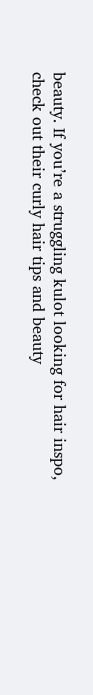beauty. If you’re a struggling kulot looking for hair inspo, check out their curly hair tips and beauty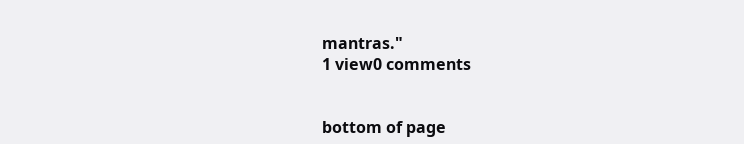mantras."
1 view0 comments


bottom of page